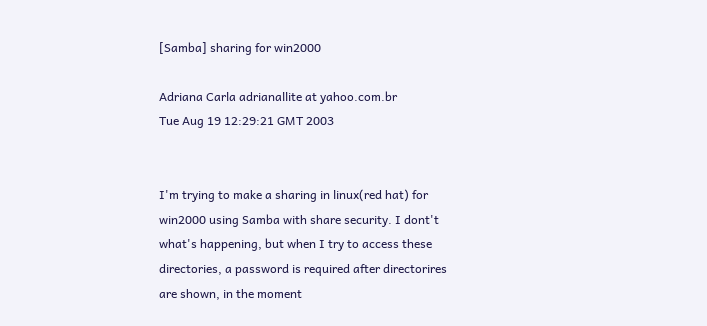[Samba] sharing for win2000

Adriana Carla adrianallite at yahoo.com.br
Tue Aug 19 12:29:21 GMT 2003


I'm trying to make a sharing in linux(red hat) for
win2000 using Samba with share security. I dont't
what's happening, but when I try to access these
directories, a password is required after directorires
are shown, in the moment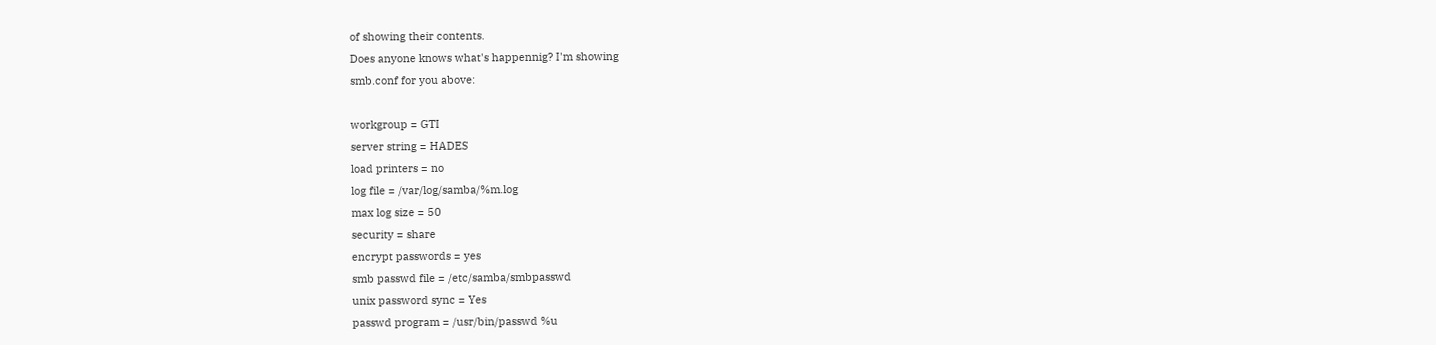of showing their contents.
Does anyone knows what's happennig? I'm showing
smb.conf for you above:

workgroup = GTI
server string = HADES
load printers = no
log file = /var/log/samba/%m.log
max log size = 50
security = share
encrypt passwords = yes
smb passwd file = /etc/samba/smbpasswd
unix password sync = Yes
passwd program = /usr/bin/passwd %u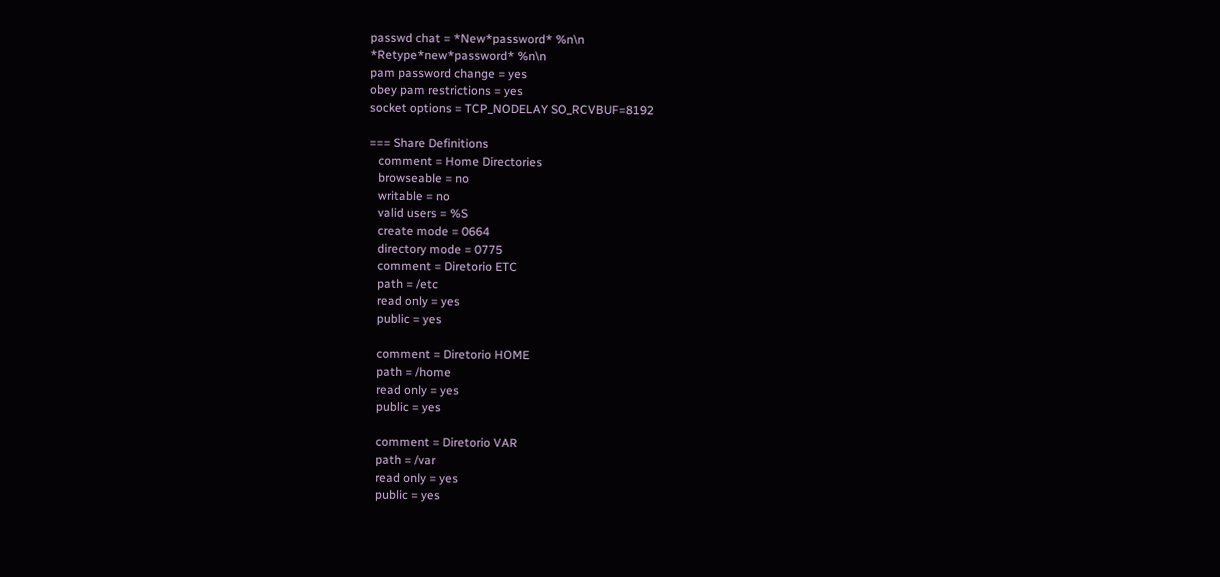passwd chat = *New*password* %n\n
*Retype*new*password* %n\n
pam password change = yes
obey pam restrictions = yes
socket options = TCP_NODELAY SO_RCVBUF=8192

=== Share Definitions
   comment = Home Directories
   browseable = no
   writable = no
   valid users = %S
   create mode = 0664
   directory mode = 0775
   comment = Diretorio ETC
   path = /etc
   read only = yes
   public = yes

   comment = Diretorio HOME
   path = /home
   read only = yes
   public = yes

   comment = Diretorio VAR
   path = /var
   read only = yes
   public = yes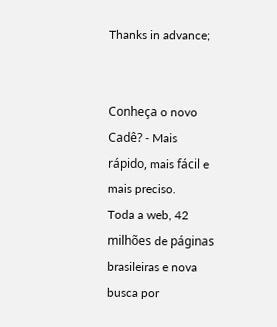Thanks in advance;


Conheça o novo Cadê? - Mais rápido, mais fácil e mais preciso.
Toda a web, 42 milhões de páginas brasileiras e nova busca por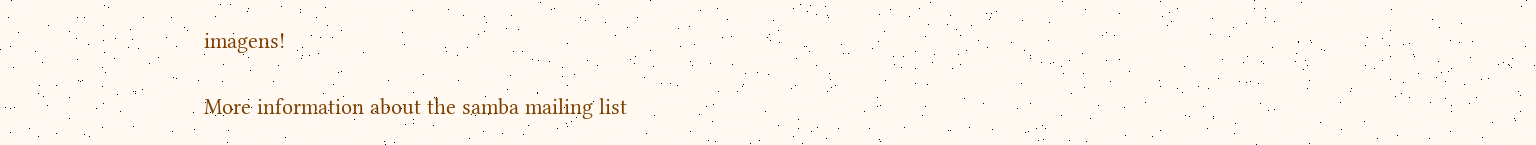imagens!

More information about the samba mailing list